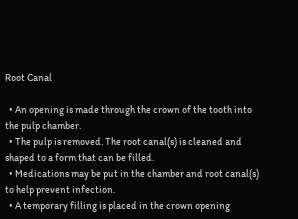Root Canal

  • An opening is made through the crown of the tooth into the pulp chamber.
  • The pulp is removed. The root canal(s) is cleaned and shaped to a form that can be filled.
  • Medications may be put in the chamber and root canal(s) to help prevent infection.
  • A temporary filling is placed in the crown opening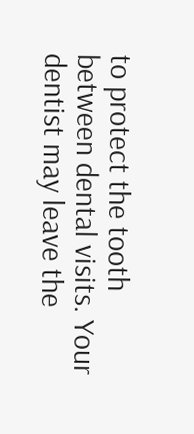to protect the tooth between dental visits. Your dentist may leave the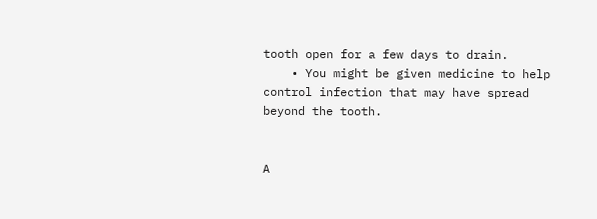tooth open for a few days to drain.
    • You might be given medicine to help control infection that may have spread beyond the tooth.


A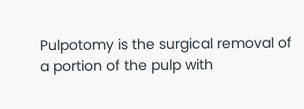Pulpotomy is the surgical removal of a portion of the pulp with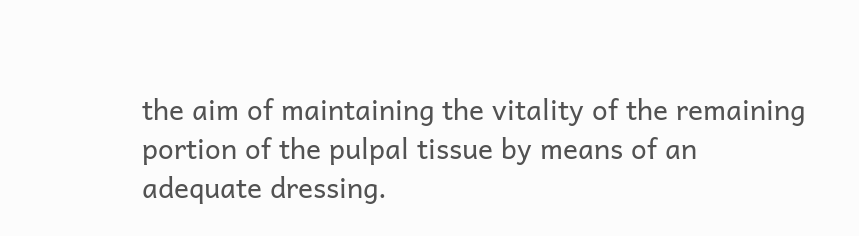the aim of maintaining the vitality of the remaining portion of the pulpal tissue by means of an adequate dressing.